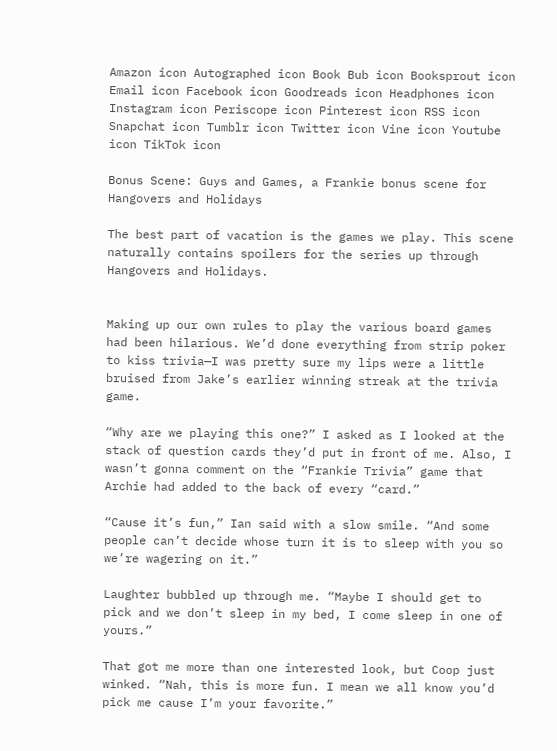Amazon icon Autographed icon Book Bub icon Booksprout icon Email icon Facebook icon Goodreads icon Headphones icon Instagram icon Periscope icon Pinterest icon RSS icon Snapchat icon Tumblr icon Twitter icon Vine icon Youtube icon TikTok icon

Bonus Scene: Guys and Games, a Frankie bonus scene for Hangovers and Holidays

The best part of vacation is the games we play. This scene naturally contains spoilers for the series up through Hangovers and Holidays.


Making up our own rules to play the various board games had been hilarious. We’d done everything from strip poker to kiss trivia—I was pretty sure my lips were a little bruised from Jake’s earlier winning streak at the trivia game.

“Why are we playing this one?” I asked as I looked at the stack of question cards they’d put in front of me. Also, I wasn’t gonna comment on the “Frankie Trivia” game that Archie had added to the back of every “card.”

“Cause it’s fun,” Ian said with a slow smile. “And some people can’t decide whose turn it is to sleep with you so we’re wagering on it.”

Laughter bubbled up through me. “Maybe I should get to pick and we don’t sleep in my bed, I come sleep in one of yours.”

That got me more than one interested look, but Coop just winked. “Nah, this is more fun. I mean we all know you’d pick me cause I’m your favorite.”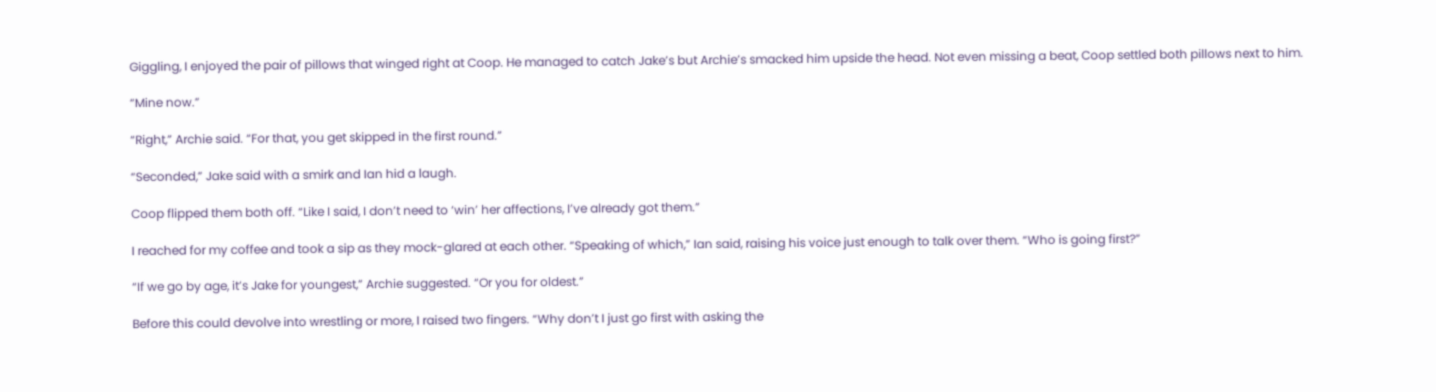Giggling, I enjoyed the pair of pillows that winged right at Coop. He managed to catch Jake’s but Archie’s smacked him upside the head. Not even missing a beat, Coop settled both pillows next to him.

“Mine now.”

“Right,” Archie said. “For that, you get skipped in the first round.”

“Seconded,” Jake said with a smirk and Ian hid a laugh.

Coop flipped them both off. “Like I said, I don’t need to ‘win’ her affections, I’ve already got them.”

I reached for my coffee and took a sip as they mock-glared at each other. “Speaking of which,” Ian said, raising his voice just enough to talk over them. “Who is going first?”

“If we go by age, it’s Jake for youngest,” Archie suggested. “Or you for oldest.”

Before this could devolve into wrestling or more, I raised two fingers. “Why don’t I just go first with asking the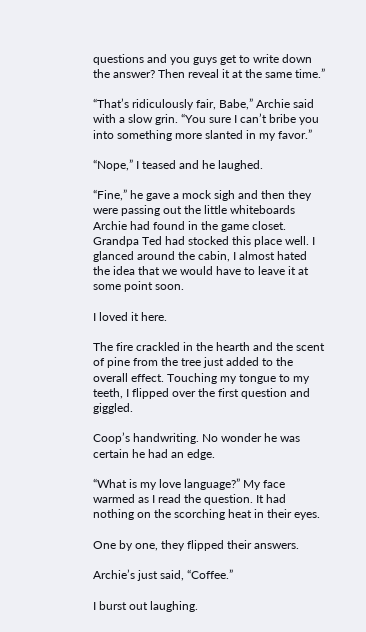questions and you guys get to write down the answer? Then reveal it at the same time.”

“That’s ridiculously fair, Babe,” Archie said with a slow grin. “You sure I can’t bribe you into something more slanted in my favor.”

“Nope,” I teased and he laughed.

“Fine,” he gave a mock sigh and then they were passing out the little whiteboards Archie had found in the game closet. Grandpa Ted had stocked this place well. I glanced around the cabin, I almost hated the idea that we would have to leave it at some point soon.

I loved it here.

The fire crackled in the hearth and the scent of pine from the tree just added to the overall effect. Touching my tongue to my teeth, I flipped over the first question and giggled.

Coop’s handwriting. No wonder he was certain he had an edge.

“What is my love language?” My face warmed as I read the question. It had nothing on the scorching heat in their eyes.

One by one, they flipped their answers.

Archie’s just said, “Coffee.”

I burst out laughing.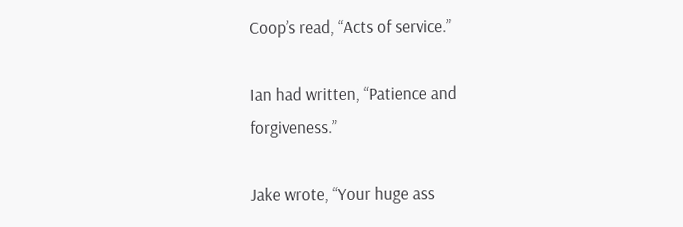Coop’s read, “Acts of service.”

Ian had written, “Patience and forgiveness.”

Jake wrote, “Your huge ass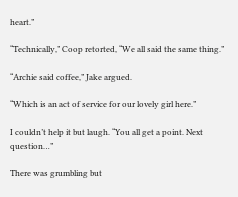heart.”

“Technically,” Coop retorted, “We all said the same thing.”

“Archie said coffee,” Jake argued.

“Which is an act of service for our lovely girl here.”

I couldn’t help it but laugh. “You all get a point. Next question…”

There was grumbling but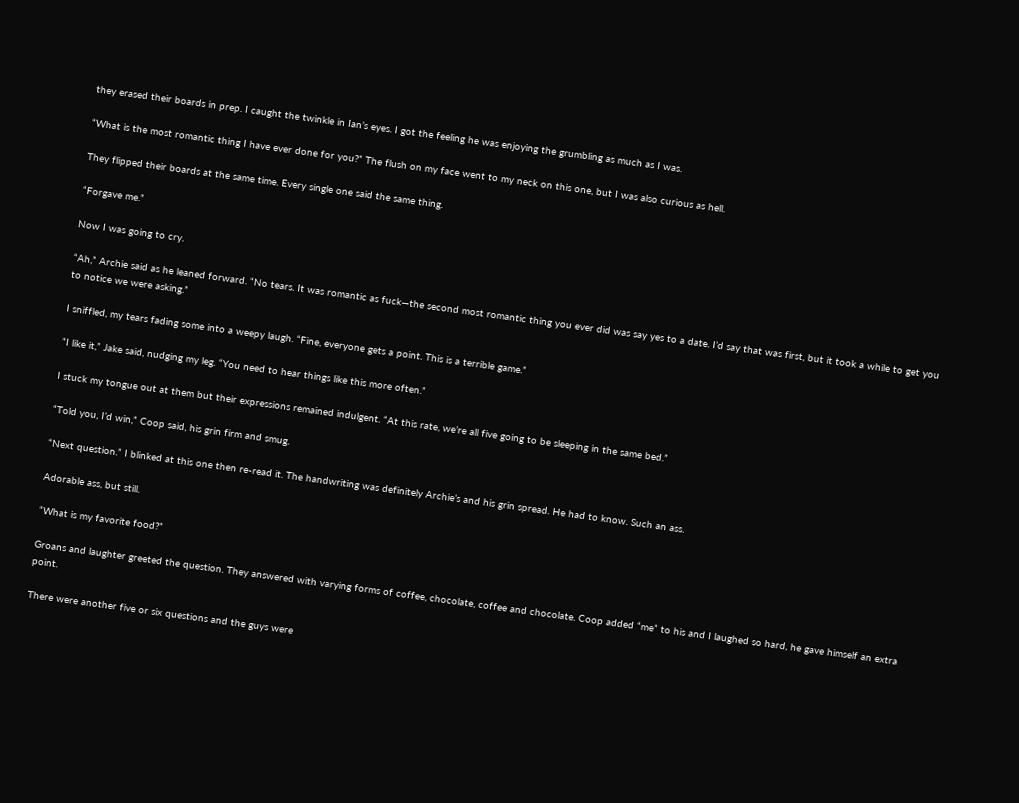they erased their boards in prep. I caught the twinkle in Ian’s eyes. I got the feeling he was enjoying the grumbling as much as I was.

“What is the most romantic thing I have ever done for you?” The flush on my face went to my neck on this one, but I was also curious as hell.

They flipped their boards at the same time. Every single one said the same thing.

“Forgave me.”

Now I was going to cry.

“Ah,” Archie said as he leaned forward. “No tears. It was romantic as fuck—the second most romantic thing you ever did was say yes to a date. I’d say that was first, but it took a while to get you to notice we were asking.”

I sniffled, my tears fading some into a weepy laugh. “Fine, everyone gets a point. This is a terrible game.”

“I like it,” Jake said, nudging my leg. “You need to hear things like this more often.”

I stuck my tongue out at them but their expressions remained indulgent. “At this rate, we’re all five going to be sleeping in the same bed.”

“Told you, I’d win,” Coop said, his grin firm and smug.

“Next question.” I blinked at this one then re-read it. The handwriting was definitely Archie’s and his grin spread. He had to know. Such an ass.

Adorable ass, but still.

“What is my favorite food?”

Groans and laughter greeted the question. They answered with varying forms of coffee, chocolate, coffee and chocolate. Coop added “me” to his and I laughed so hard, he gave himself an extra point.

There were another five or six questions and the guys were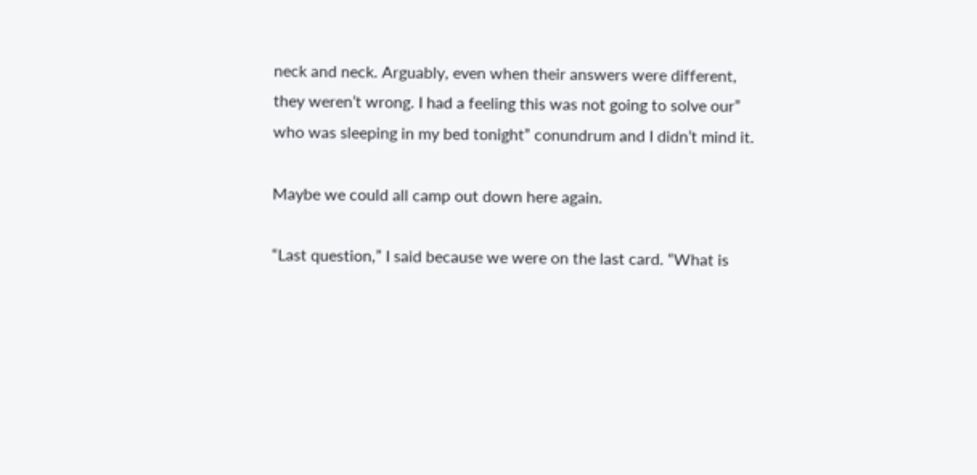neck and neck. Arguably, even when their answers were different, they weren’t wrong. I had a feeling this was not going to solve our” who was sleeping in my bed tonight” conundrum and I didn’t mind it.

Maybe we could all camp out down here again.

“Last question,” I said because we were on the last card. “What is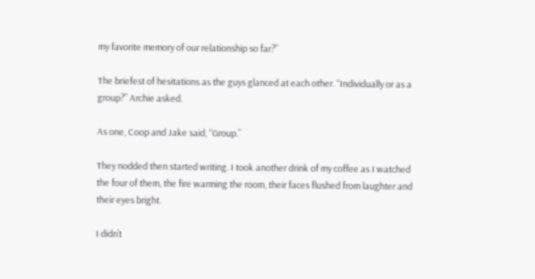my favorite memory of our relationship so far?”

The briefest of hesitations as the guys glanced at each other. “Individually or as a group?” Archie asked.

As one, Coop and Jake said, “Group.”

They nodded then started writing. I took another drink of my coffee as I watched the four of them, the fire warming the room, their faces flushed from laughter and their eyes bright.

I didn’t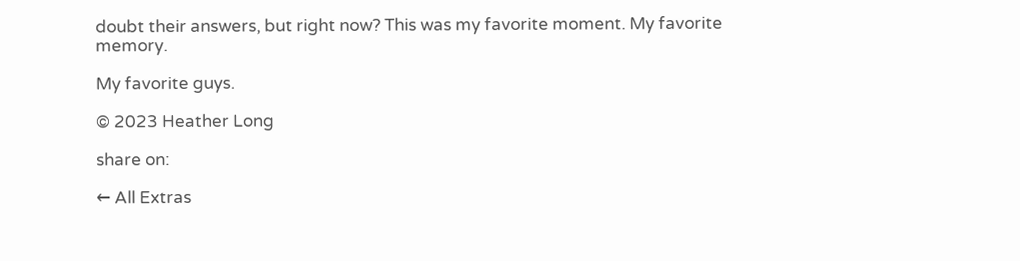doubt their answers, but right now? This was my favorite moment. My favorite memory.

My favorite guys.

© 2023 Heather Long

share on:

← All Extras